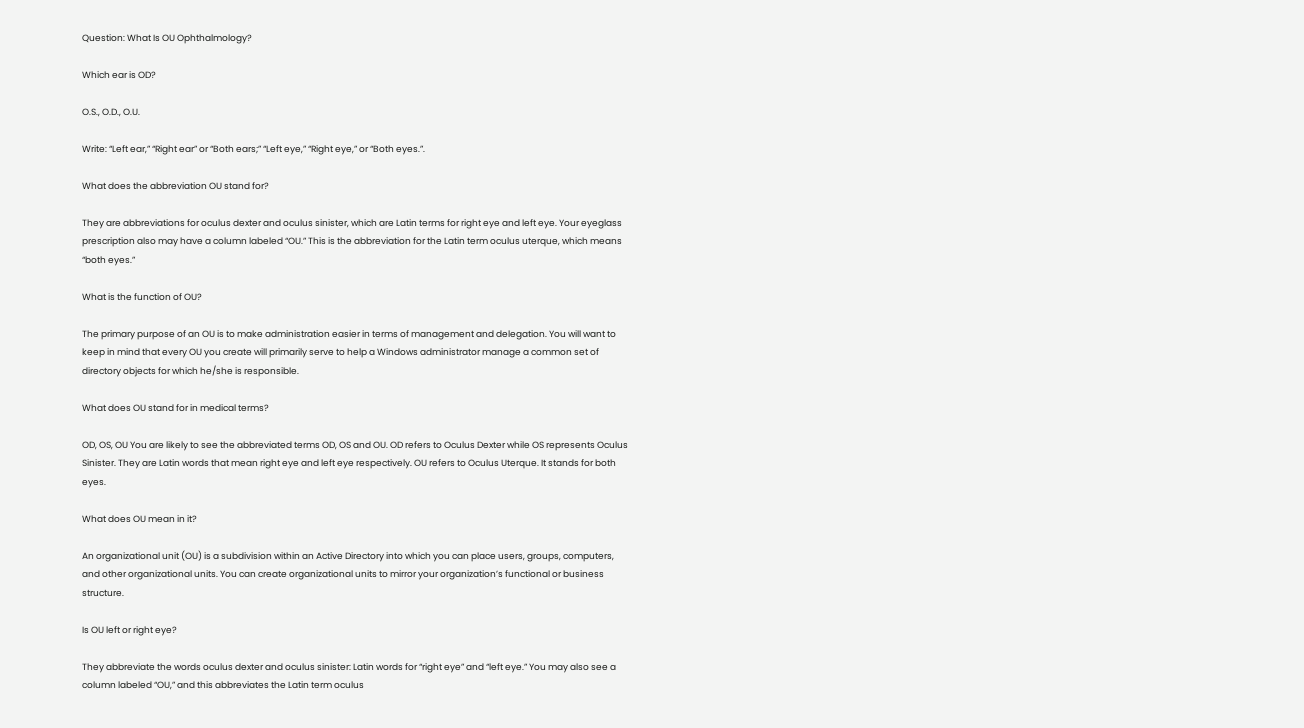Question: What Is OU Ophthalmology?

Which ear is OD?

O.S., O.D., O.U.

Write: “Left ear,” “Right ear” or “Both ears;” “Left eye,” “Right eye,” or “Both eyes.”.

What does the abbreviation OU stand for?

They are abbreviations for oculus dexter and oculus sinister, which are Latin terms for right eye and left eye. Your eyeglass prescription also may have a column labeled “OU.” This is the abbreviation for the Latin term oculus uterque, which means “both eyes.”

What is the function of OU?

The primary purpose of an OU is to make administration easier in terms of management and delegation. You will want to keep in mind that every OU you create will primarily serve to help a Windows administrator manage a common set of directory objects for which he/she is responsible.

What does OU stand for in medical terms?

OD, OS, OU You are likely to see the abbreviated terms OD, OS and OU. OD refers to Oculus Dexter while OS represents Oculus Sinister. They are Latin words that mean right eye and left eye respectively. OU refers to Oculus Uterque. It stands for both eyes.

What does OU mean in it?

An organizational unit (OU) is a subdivision within an Active Directory into which you can place users, groups, computers, and other organizational units. You can create organizational units to mirror your organization’s functional or business structure.

Is OU left or right eye?

They abbreviate the words oculus dexter and oculus sinister: Latin words for “right eye” and “left eye.” You may also see a column labeled “OU,” and this abbreviates the Latin term oculus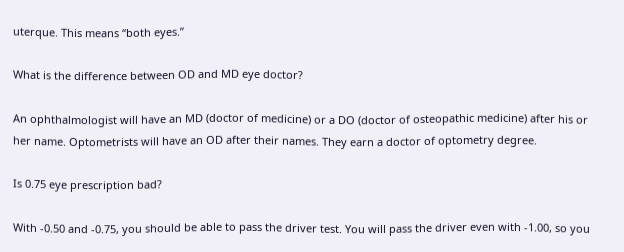uterque. This means “both eyes.”

What is the difference between OD and MD eye doctor?

An ophthalmologist will have an MD (doctor of medicine) or a DO (doctor of osteopathic medicine) after his or her name. Optometrists will have an OD after their names. They earn a doctor of optometry degree.

Is 0.75 eye prescription bad?

With -0.50 and -0.75, you should be able to pass the driver test. You will pass the driver even with -1.00, so you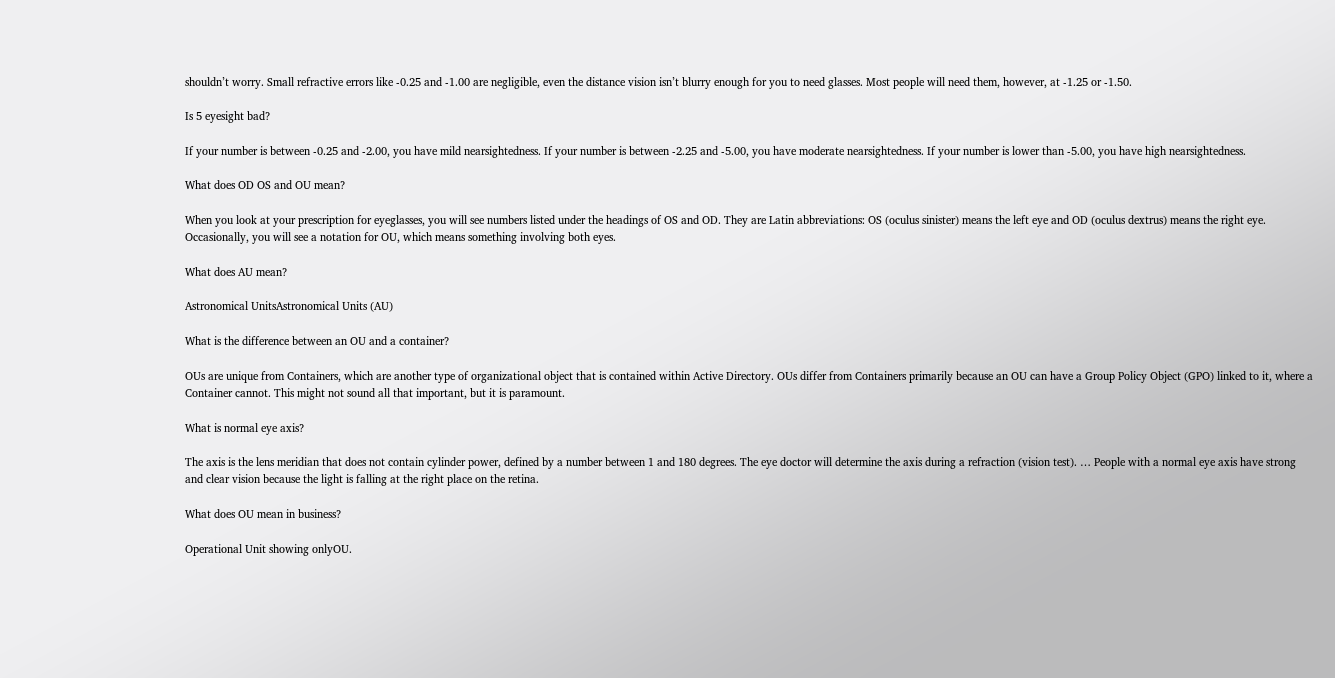shouldn’t worry. Small refractive errors like -0.25 and -1.00 are negligible, even the distance vision isn’t blurry enough for you to need glasses. Most people will need them, however, at -1.25 or -1.50.

Is 5 eyesight bad?

If your number is between -0.25 and -2.00, you have mild nearsightedness. If your number is between -2.25 and -5.00, you have moderate nearsightedness. If your number is lower than -5.00, you have high nearsightedness.

What does OD OS and OU mean?

When you look at your prescription for eyeglasses, you will see numbers listed under the headings of OS and OD. They are Latin abbreviations: OS (oculus sinister) means the left eye and OD (oculus dextrus) means the right eye. Occasionally, you will see a notation for OU, which means something involving both eyes.

What does AU mean?

Astronomical UnitsAstronomical Units (AU)

What is the difference between an OU and a container?

OUs are unique from Containers, which are another type of organizational object that is contained within Active Directory. OUs differ from Containers primarily because an OU can have a Group Policy Object (GPO) linked to it, where a Container cannot. This might not sound all that important, but it is paramount.

What is normal eye axis?

The axis is the lens meridian that does not contain cylinder power, defined by a number between 1 and 180 degrees. The eye doctor will determine the axis during a refraction (vision test). … People with a normal eye axis have strong and clear vision because the light is falling at the right place on the retina.

What does OU mean in business?

Operational Unit showing onlyOU.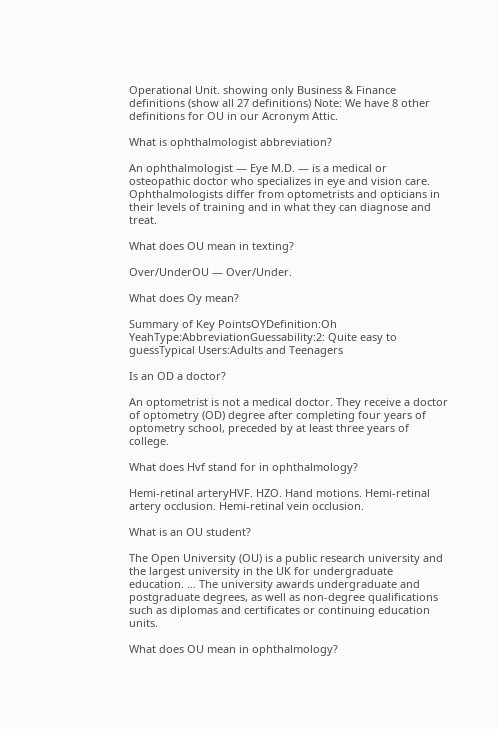Operational Unit. showing only Business & Finance definitions (show all 27 definitions) Note: We have 8 other definitions for OU in our Acronym Attic.

What is ophthalmologist abbreviation?

An ophthalmologist — Eye M.D. — is a medical or osteopathic doctor who specializes in eye and vision care. Ophthalmologists differ from optometrists and opticians in their levels of training and in what they can diagnose and treat.

What does OU mean in texting?

Over/UnderOU — Over/Under.

What does Oy mean?

Summary of Key PointsOYDefinition:Oh YeahType:AbbreviationGuessability:2: Quite easy to guessTypical Users:Adults and Teenagers

Is an OD a doctor?

An optometrist is not a medical doctor. They receive a doctor of optometry (OD) degree after completing four years of optometry school, preceded by at least three years of college.

What does Hvf stand for in ophthalmology?

Hemi-retinal arteryHVF. HZO. Hand motions. Hemi-retinal artery occlusion. Hemi-retinal vein occlusion.

What is an OU student?

The Open University (OU) is a public research university and the largest university in the UK for undergraduate education. … The university awards undergraduate and postgraduate degrees, as well as non-degree qualifications such as diplomas and certificates or continuing education units.

What does OU mean in ophthalmology?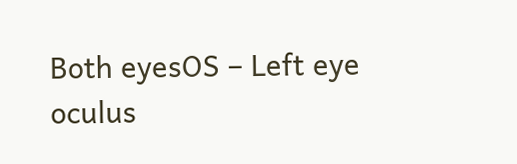Both eyesOS – Left eye oculus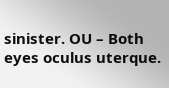sinister. OU – Both eyes oculus uterque.